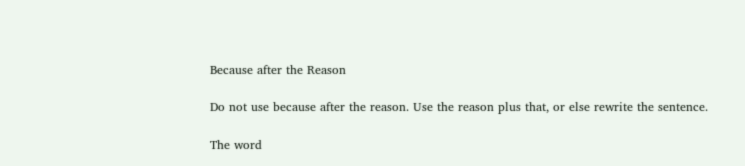Because after the Reason

Do not use because after the reason. Use the reason plus that, or else rewrite the sentence.

The word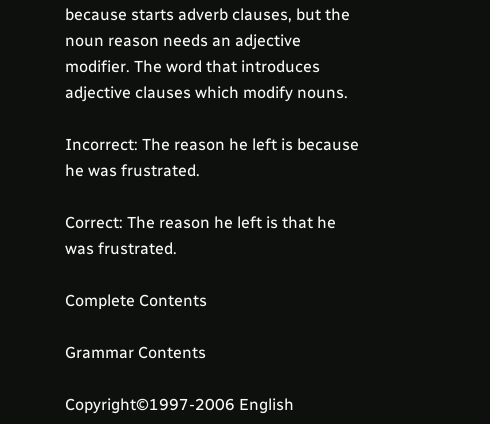because starts adverb clauses, but the noun reason needs an adjective modifier. The word that introduces adjective clauses which modify nouns.

Incorrect: The reason he left is because he was frustrated.

Correct: The reason he left is that he was frustrated.

Complete Contents

Grammar Contents

Copyright©1997-2006 English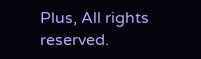Plus, All rights reserved.